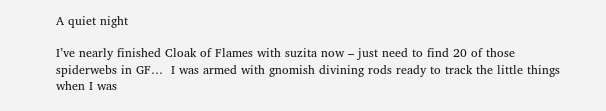A quiet night

I’ve nearly finished Cloak of Flames with suzita now – just need to find 20 of those spiderwebs in GF…  I was armed with gnomish divining rods ready to track the little things when I was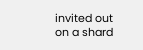invited out on a shard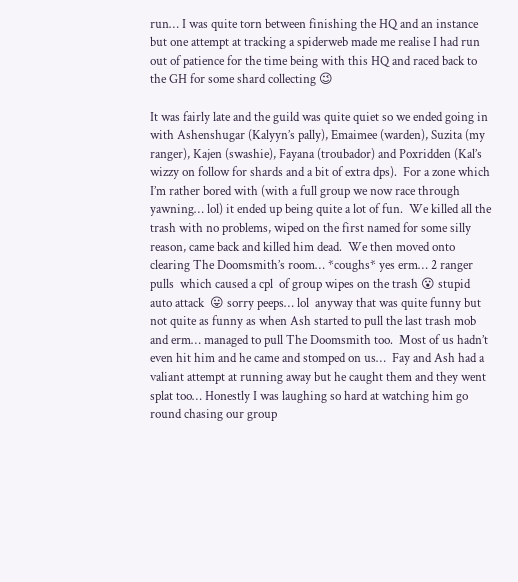run… I was quite torn between finishing the HQ and an instance but one attempt at tracking a spiderweb made me realise I had run out of patience for the time being with this HQ and raced back to the GH for some shard collecting 😉

It was fairly late and the guild was quite quiet so we ended going in with Ashenshugar (Kalyyn’s pally), Emaimee (warden), Suzita (my ranger), Kajen (swashie), Fayana (troubador) and Poxridden (Kal’s wizzy on follow for shards and a bit of extra dps).  For a zone which I’m rather bored with (with a full group we now race through yawning… lol) it ended up being quite a lot of fun.  We killed all the trash with no problems, wiped on the first named for some silly reason, came back and killed him dead.  We then moved onto clearing The Doomsmith’s room… *coughs* yes erm… 2 ranger pulls  which caused a cpl  of group wipes on the trash 😮 stupid auto attack  😛 sorry peeps… lol  anyway that was quite funny but not quite as funny as when Ash started to pull the last trash mob and erm… managed to pull The Doomsmith too.  Most of us hadn’t even hit him and he came and stomped on us…  Fay and Ash had a valiant attempt at running away but he caught them and they went splat too… Honestly I was laughing so hard at watching him go round chasing our group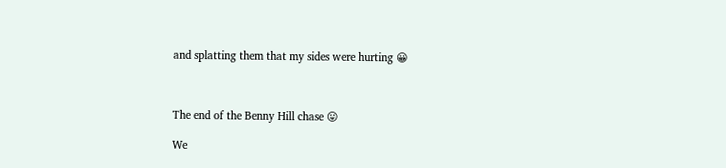and splatting them that my sides were hurting 😀



The end of the Benny Hill chase 😛

We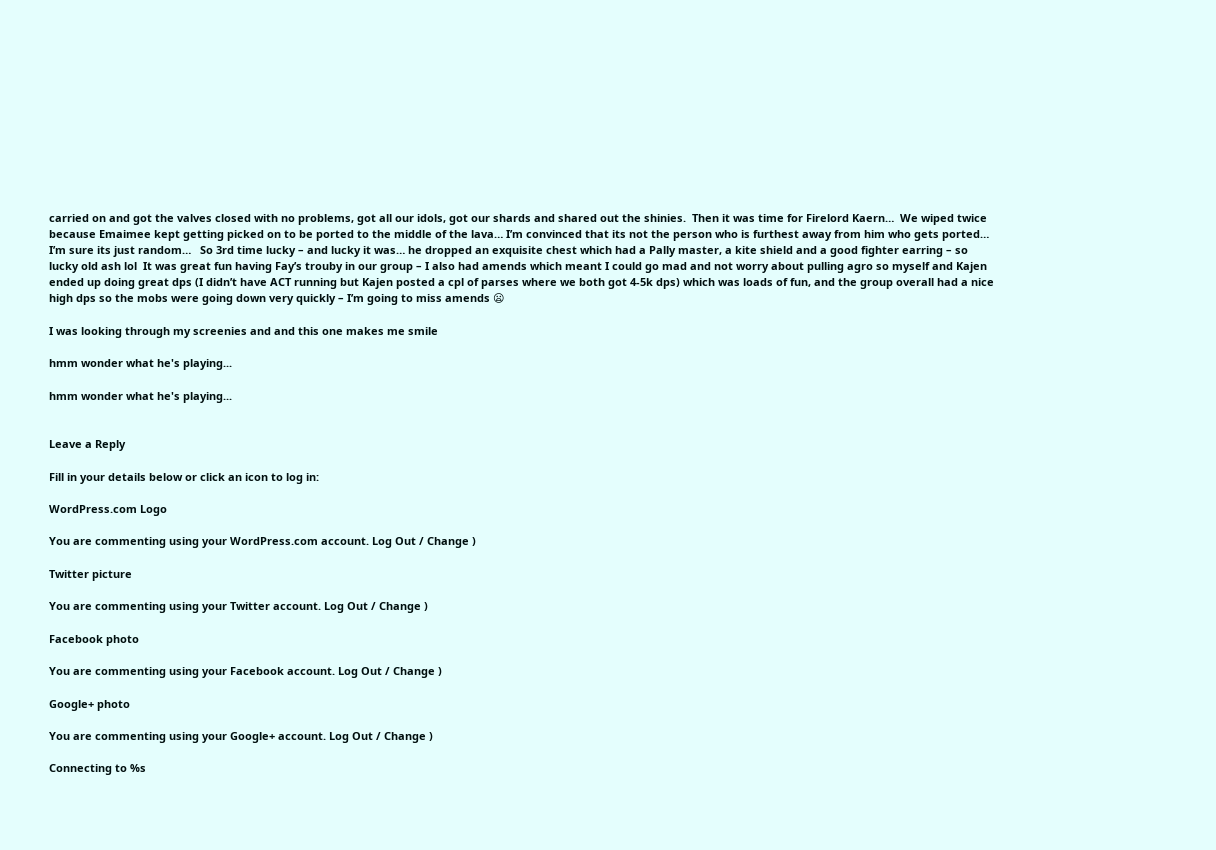carried on and got the valves closed with no problems, got all our idols, got our shards and shared out the shinies.  Then it was time for Firelord Kaern…  We wiped twice because Emaimee kept getting picked on to be ported to the middle of the lava… I’m convinced that its not the person who is furthest away from him who gets ported… I’m sure its just random…   So 3rd time lucky – and lucky it was… he dropped an exquisite chest which had a Pally master, a kite shield and a good fighter earring – so lucky old ash lol  It was great fun having Fay’s trouby in our group – I also had amends which meant I could go mad and not worry about pulling agro so myself and Kajen ended up doing great dps (I didn’t have ACT running but Kajen posted a cpl of parses where we both got 4-5k dps) which was loads of fun, and the group overall had a nice high dps so the mobs were going down very quickly – I’m going to miss amends 😦

I was looking through my screenies and and this one makes me smile

hmm wonder what he's playing...

hmm wonder what he's playing...


Leave a Reply

Fill in your details below or click an icon to log in:

WordPress.com Logo

You are commenting using your WordPress.com account. Log Out / Change )

Twitter picture

You are commenting using your Twitter account. Log Out / Change )

Facebook photo

You are commenting using your Facebook account. Log Out / Change )

Google+ photo

You are commenting using your Google+ account. Log Out / Change )

Connecting to %s